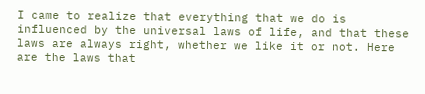I came to realize that everything that we do is influenced by the universal laws of life, and that these laws are always right, whether we like it or not. Here are the laws that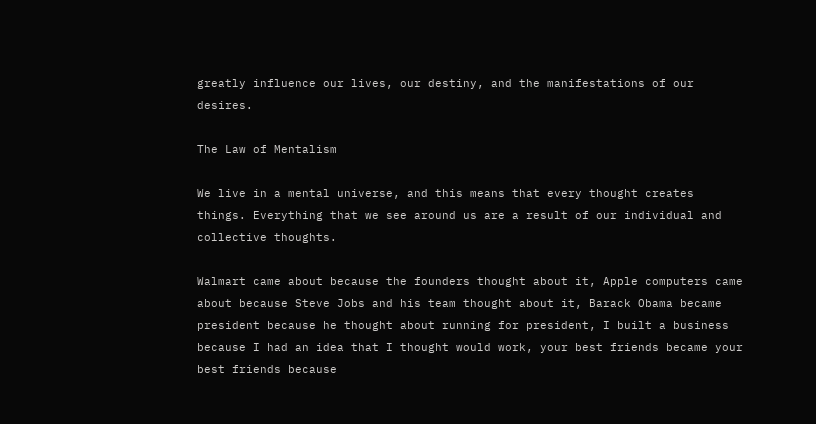greatly influence our lives, our destiny, and the manifestations of our desires.

The Law of Mentalism

We live in a mental universe, and this means that every thought creates things. Everything that we see around us are a result of our individual and collective thoughts.

Walmart came about because the founders thought about it, Apple computers came about because Steve Jobs and his team thought about it, Barack Obama became president because he thought about running for president, I built a business because I had an idea that I thought would work, your best friends became your best friends because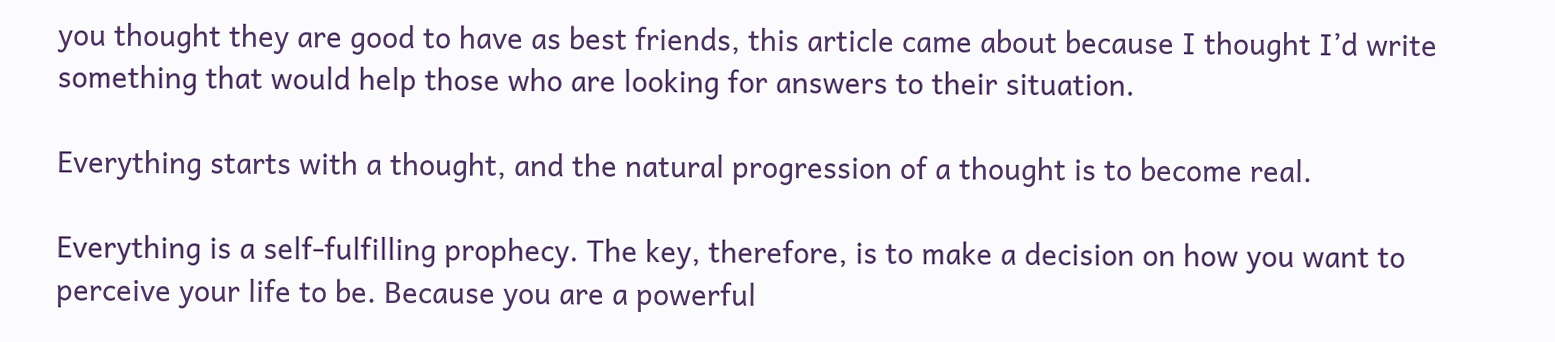you thought they are good to have as best friends, this article came about because I thought I’d write something that would help those who are looking for answers to their situation.

Everything starts with a thought, and the natural progression of a thought is to become real.

Everything is a self-fulfilling prophecy. The key, therefore, is to make a decision on how you want to perceive your life to be. Because you are a powerful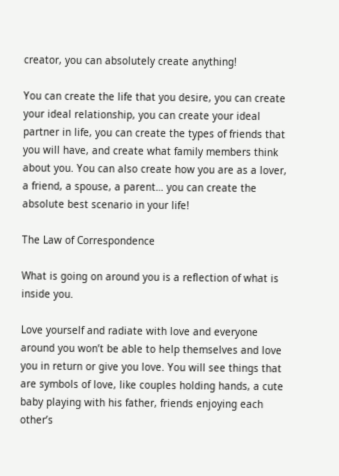creator, you can absolutely create anything!

You can create the life that you desire, you can create your ideal relationship, you can create your ideal partner in life, you can create the types of friends that you will have, and create what family members think about you. You can also create how you are as a lover, a friend, a spouse, a parent… you can create the absolute best scenario in your life!

The Law of Correspondence

What is going on around you is a reflection of what is inside you.

Love yourself and radiate with love and everyone around you won’t be able to help themselves and love you in return or give you love. You will see things that are symbols of love, like couples holding hands, a cute baby playing with his father, friends enjoying each other’s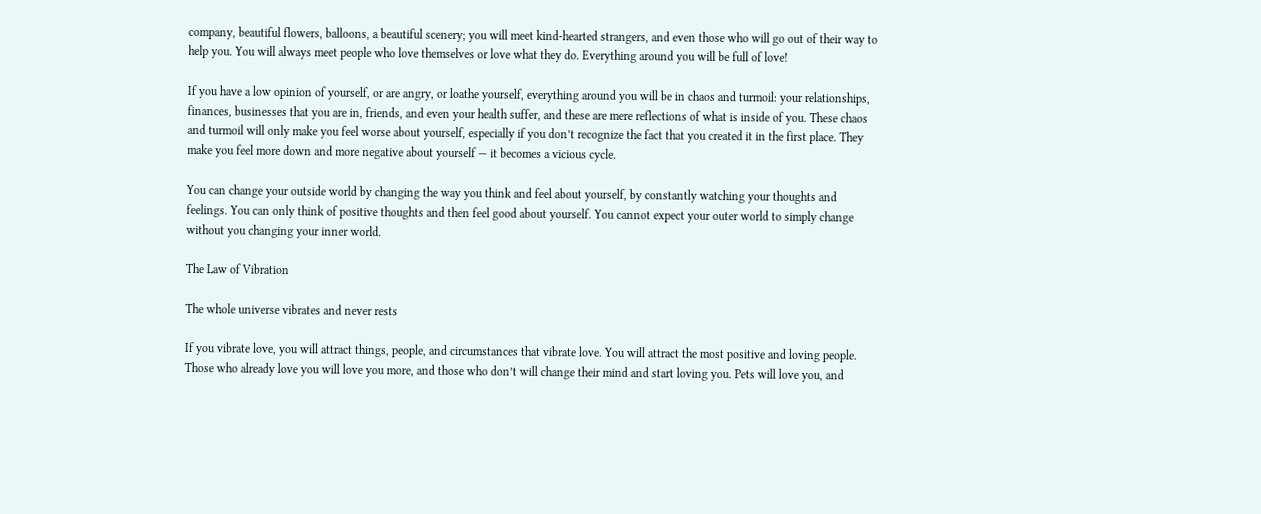company, beautiful flowers, balloons, a beautiful scenery; you will meet kind-hearted strangers, and even those who will go out of their way to help you. You will always meet people who love themselves or love what they do. Everything around you will be full of love!

If you have a low opinion of yourself, or are angry, or loathe yourself, everything around you will be in chaos and turmoil: your relationships, finances, businesses that you are in, friends, and even your health suffer, and these are mere reflections of what is inside of you. These chaos and turmoil will only make you feel worse about yourself, especially if you don’t recognize the fact that you created it in the first place. They make you feel more down and more negative about yourself — it becomes a vicious cycle.

You can change your outside world by changing the way you think and feel about yourself, by constantly watching your thoughts and feelings. You can only think of positive thoughts and then feel good about yourself. You cannot expect your outer world to simply change without you changing your inner world.

The Law of Vibration

The whole universe vibrates and never rests

If you vibrate love, you will attract things, people, and circumstances that vibrate love. You will attract the most positive and loving people. Those who already love you will love you more, and those who don’t will change their mind and start loving you. Pets will love you, and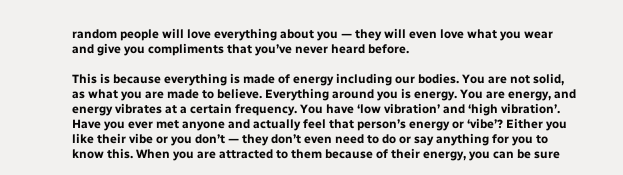random people will love everything about you — they will even love what you wear and give you compliments that you’ve never heard before.

This is because everything is made of energy including our bodies. You are not solid, as what you are made to believe. Everything around you is energy. You are energy, and energy vibrates at a certain frequency. You have ‘low vibration’ and ‘high vibration’. Have you ever met anyone and actually feel that person’s energy or ‘vibe’? Either you like their vibe or you don’t — they don’t even need to do or say anything for you to know this. When you are attracted to them because of their energy, you can be sure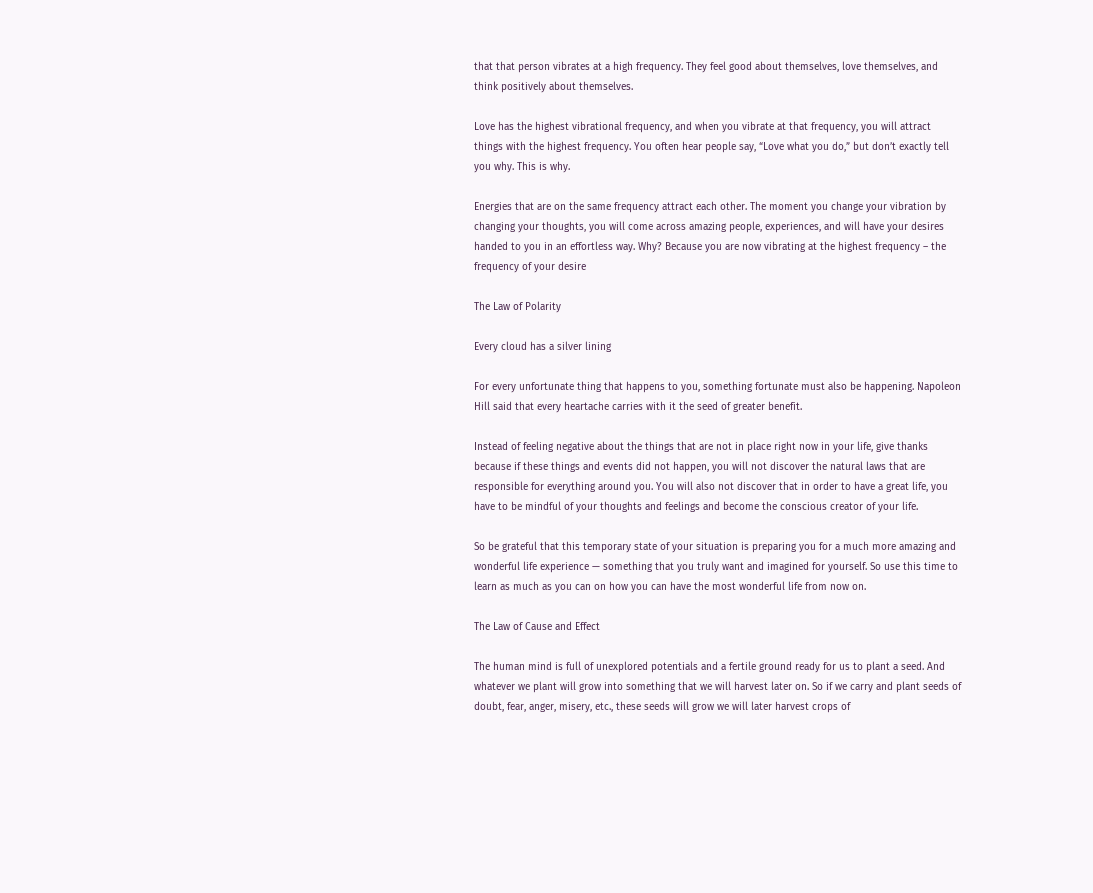that that person vibrates at a high frequency. They feel good about themselves, love themselves, and think positively about themselves.

Love has the highest vibrational frequency, and when you vibrate at that frequency, you will attract things with the highest frequency. You often hear people say, “Love what you do,” but don’t exactly tell you why. This is why.

Energies that are on the same frequency attract each other. The moment you change your vibration by changing your thoughts, you will come across amazing people, experiences, and will have your desires handed to you in an effortless way. Why? Because you are now vibrating at the highest frequency – the frequency of your desire

The Law of Polarity

Every cloud has a silver lining

For every unfortunate thing that happens to you, something fortunate must also be happening. Napoleon Hill said that every heartache carries with it the seed of greater benefit.

Instead of feeling negative about the things that are not in place right now in your life, give thanks because if these things and events did not happen, you will not discover the natural laws that are responsible for everything around you. You will also not discover that in order to have a great life, you have to be mindful of your thoughts and feelings and become the conscious creator of your life.

So be grateful that this temporary state of your situation is preparing you for a much more amazing and wonderful life experience — something that you truly want and imagined for yourself. So use this time to learn as much as you can on how you can have the most wonderful life from now on.

The Law of Cause and Effect

The human mind is full of unexplored potentials and a fertile ground ready for us to plant a seed. And whatever we plant will grow into something that we will harvest later on. So if we carry and plant seeds of doubt, fear, anger, misery, etc., these seeds will grow we will later harvest crops of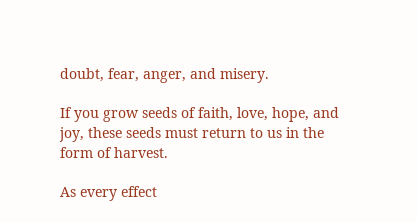doubt, fear, anger, and misery.

If you grow seeds of faith, love, hope, and joy, these seeds must return to us in the form of harvest.

As every effect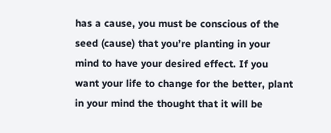has a cause, you must be conscious of the seed (cause) that you’re planting in your mind to have your desired effect. If you want your life to change for the better, plant in your mind the thought that it will be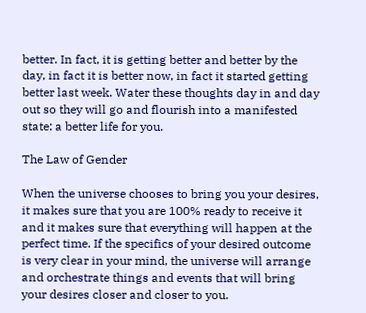better. In fact, it is getting better and better by the day, in fact it is better now, in fact it started getting better last week. Water these thoughts day in and day out so they will go and flourish into a manifested state: a better life for you.

The Law of Gender

When the universe chooses to bring you your desires, it makes sure that you are 100% ready to receive it and it makes sure that everything will happen at the perfect time. If the specifics of your desired outcome is very clear in your mind, the universe will arrange and orchestrate things and events that will bring your desires closer and closer to you.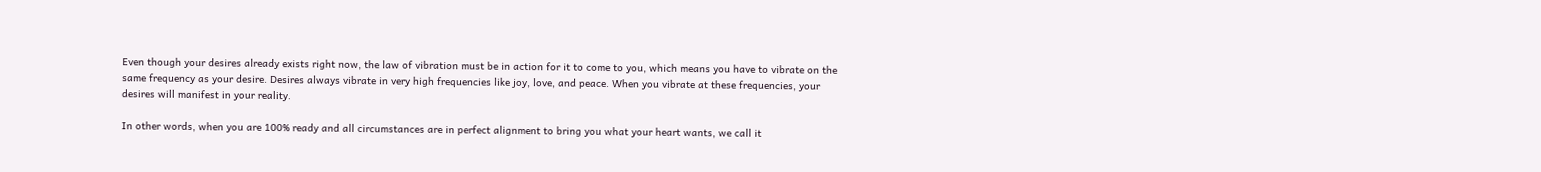Even though your desires already exists right now, the law of vibration must be in action for it to come to you, which means you have to vibrate on the same frequency as your desire. Desires always vibrate in very high frequencies like joy, love, and peace. When you vibrate at these frequencies, your desires will manifest in your reality.

In other words, when you are 100% ready and all circumstances are in perfect alignment to bring you what your heart wants, we call it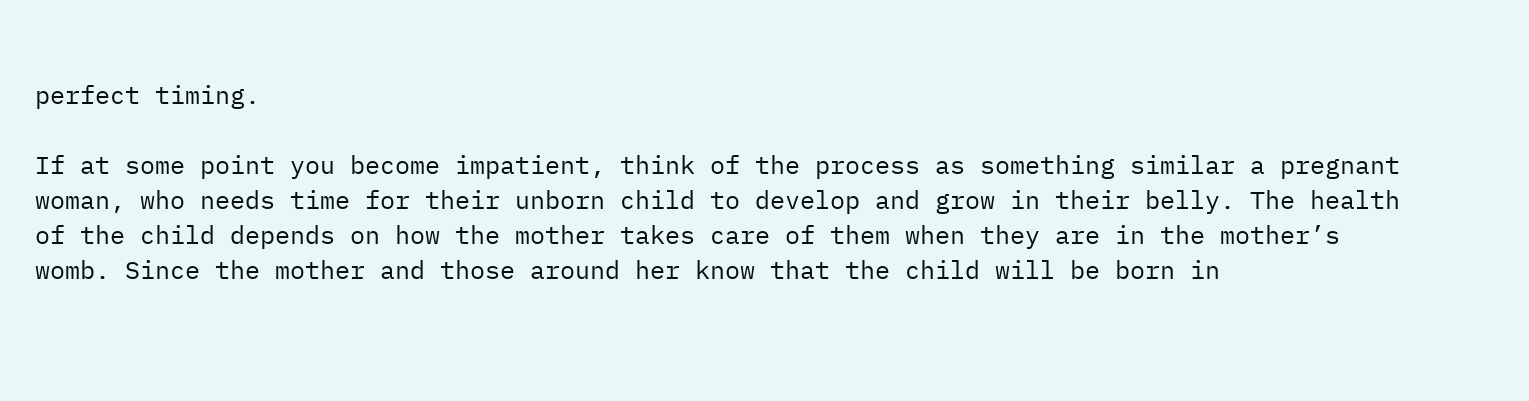perfect timing.

If at some point you become impatient, think of the process as something similar a pregnant woman, who needs time for their unborn child to develop and grow in their belly. The health of the child depends on how the mother takes care of them when they are in the mother’s womb. Since the mother and those around her know that the child will be born in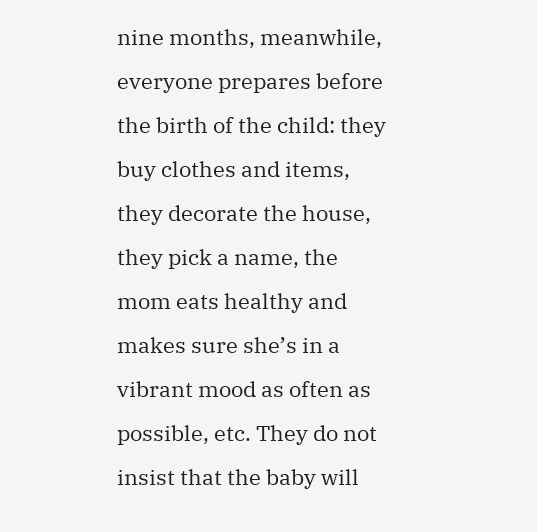nine months, meanwhile, everyone prepares before the birth of the child: they buy clothes and items, they decorate the house, they pick a name, the mom eats healthy and makes sure she’s in a vibrant mood as often as possible, etc. They do not insist that the baby will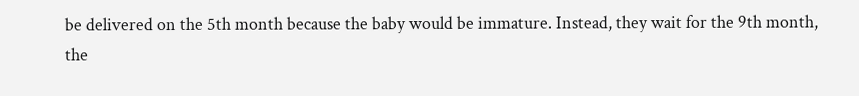be delivered on the 5th month because the baby would be immature. Instead, they wait for the 9th month, the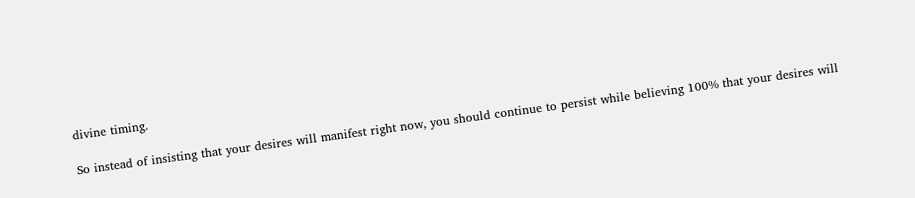divine timing.

So instead of insisting that your desires will manifest right now, you should continue to persist while believing 100% that your desires will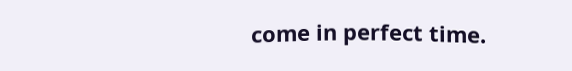come in perfect time.